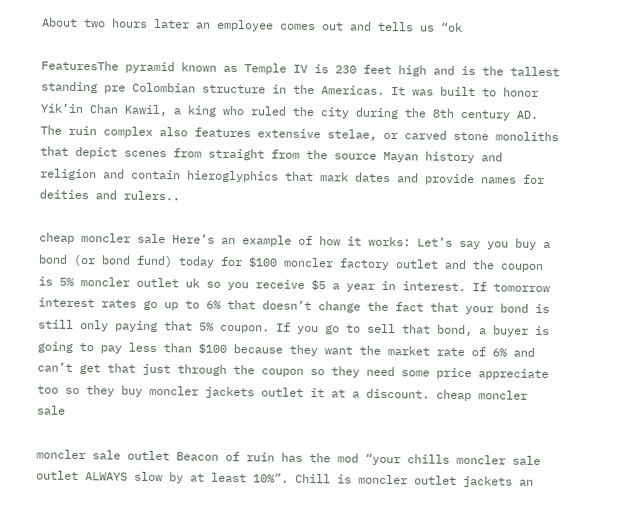About two hours later an employee comes out and tells us “ok

FeaturesThe pyramid known as Temple IV is 230 feet high and is the tallest standing pre Colombian structure in the Americas. It was built to honor Yik’in Chan Kawil, a king who ruled the city during the 8th century AD. The ruin complex also features extensive stelae, or carved stone monoliths that depict scenes from straight from the source Mayan history and religion and contain hieroglyphics that mark dates and provide names for deities and rulers..

cheap moncler sale Here’s an example of how it works: Let’s say you buy a bond (or bond fund) today for $100 moncler factory outlet and the coupon is 5% moncler outlet uk so you receive $5 a year in interest. If tomorrow interest rates go up to 6% that doesn’t change the fact that your bond is still only paying that 5% coupon. If you go to sell that bond, a buyer is going to pay less than $100 because they want the market rate of 6% and can’t get that just through the coupon so they need some price appreciate too so they buy moncler jackets outlet it at a discount. cheap moncler sale

moncler sale outlet Beacon of ruin has the mod “your chills moncler sale outlet ALWAYS slow by at least 10%”. Chill is moncler outlet jackets an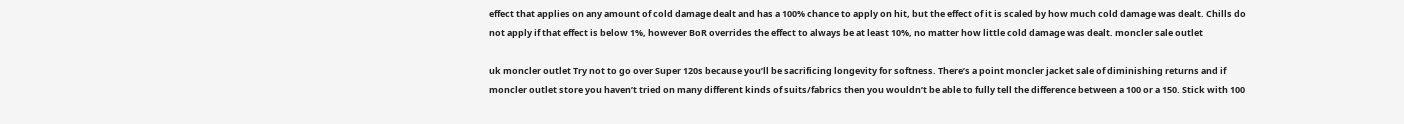effect that applies on any amount of cold damage dealt and has a 100% chance to apply on hit, but the effect of it is scaled by how much cold damage was dealt. Chills do not apply if that effect is below 1%, however BoR overrides the effect to always be at least 10%, no matter how little cold damage was dealt. moncler sale outlet

uk moncler outlet Try not to go over Super 120s because you’ll be sacrificing longevity for softness. There’s a point moncler jacket sale of diminishing returns and if moncler outlet store you haven’t tried on many different kinds of suits/fabrics then you wouldn’t be able to fully tell the difference between a 100 or a 150. Stick with 100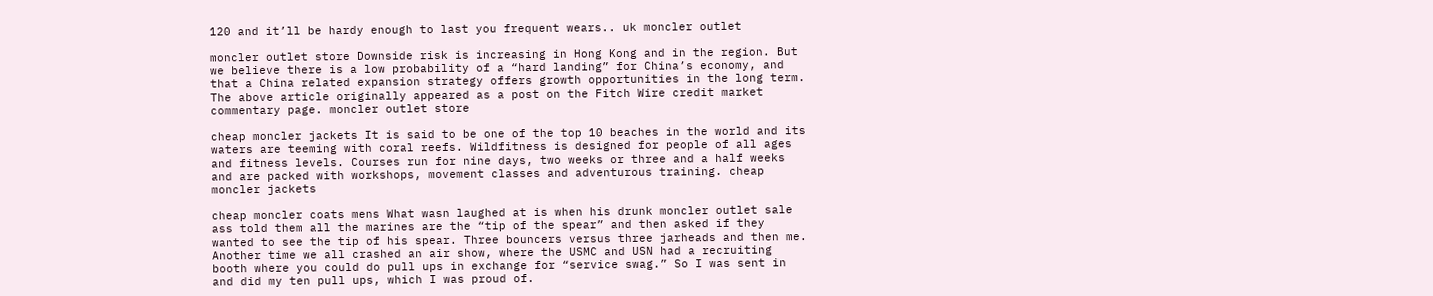120 and it’ll be hardy enough to last you frequent wears.. uk moncler outlet

moncler outlet store Downside risk is increasing in Hong Kong and in the region. But we believe there is a low probability of a “hard landing” for China’s economy, and that a China related expansion strategy offers growth opportunities in the long term. The above article originally appeared as a post on the Fitch Wire credit market commentary page. moncler outlet store

cheap moncler jackets It is said to be one of the top 10 beaches in the world and its waters are teeming with coral reefs. Wildfitness is designed for people of all ages and fitness levels. Courses run for nine days, two weeks or three and a half weeks and are packed with workshops, movement classes and adventurous training. cheap moncler jackets

cheap moncler coats mens What wasn laughed at is when his drunk moncler outlet sale ass told them all the marines are the “tip of the spear” and then asked if they wanted to see the tip of his spear. Three bouncers versus three jarheads and then me. Another time we all crashed an air show, where the USMC and USN had a recruiting booth where you could do pull ups in exchange for “service swag.” So I was sent in and did my ten pull ups, which I was proud of.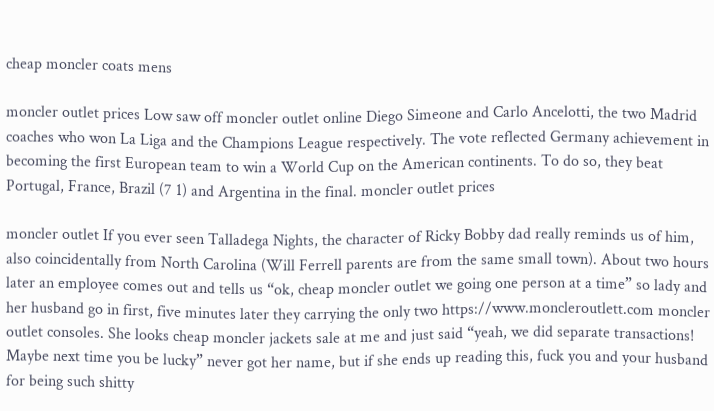cheap moncler coats mens

moncler outlet prices Low saw off moncler outlet online Diego Simeone and Carlo Ancelotti, the two Madrid coaches who won La Liga and the Champions League respectively. The vote reflected Germany achievement in becoming the first European team to win a World Cup on the American continents. To do so, they beat Portugal, France, Brazil (7 1) and Argentina in the final. moncler outlet prices

moncler outlet If you ever seen Talladega Nights, the character of Ricky Bobby dad really reminds us of him, also coincidentally from North Carolina (Will Ferrell parents are from the same small town). About two hours later an employee comes out and tells us “ok, cheap moncler outlet we going one person at a time” so lady and her husband go in first, five minutes later they carrying the only two https://www.moncleroutlett.com moncler outlet consoles. She looks cheap moncler jackets sale at me and just said “yeah, we did separate transactions! Maybe next time you be lucky” never got her name, but if she ends up reading this, fuck you and your husband for being such shitty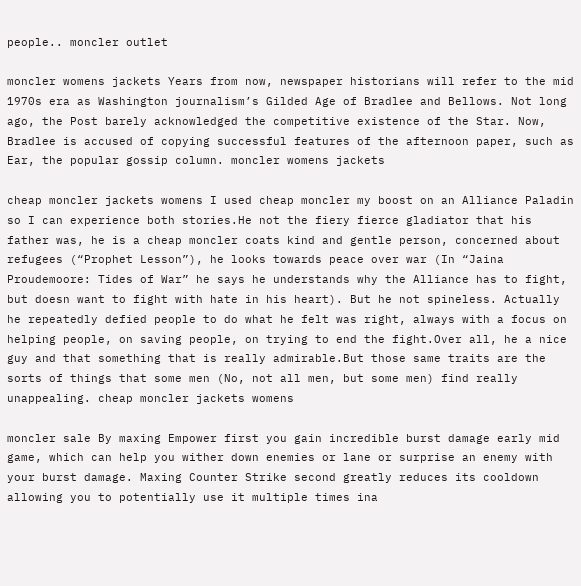people.. moncler outlet

moncler womens jackets Years from now, newspaper historians will refer to the mid 1970s era as Washington journalism’s Gilded Age of Bradlee and Bellows. Not long ago, the Post barely acknowledged the competitive existence of the Star. Now, Bradlee is accused of copying successful features of the afternoon paper, such as Ear, the popular gossip column. moncler womens jackets

cheap moncler jackets womens I used cheap moncler my boost on an Alliance Paladin so I can experience both stories.He not the fiery fierce gladiator that his father was, he is a cheap moncler coats kind and gentle person, concerned about refugees (“Prophet Lesson”), he looks towards peace over war (In “Jaina Proudemoore: Tides of War” he says he understands why the Alliance has to fight, but doesn want to fight with hate in his heart). But he not spineless. Actually he repeatedly defied people to do what he felt was right, always with a focus on helping people, on saving people, on trying to end the fight.Over all, he a nice guy and that something that is really admirable.But those same traits are the sorts of things that some men (No, not all men, but some men) find really unappealing. cheap moncler jackets womens

moncler sale By maxing Empower first you gain incredible burst damage early mid game, which can help you wither down enemies or lane or surprise an enemy with your burst damage. Maxing Counter Strike second greatly reduces its cooldown allowing you to potentially use it multiple times ina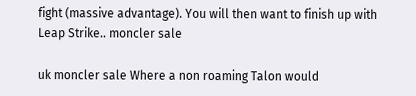fight (massive advantage). You will then want to finish up with Leap Strike.. moncler sale

uk moncler sale Where a non roaming Talon would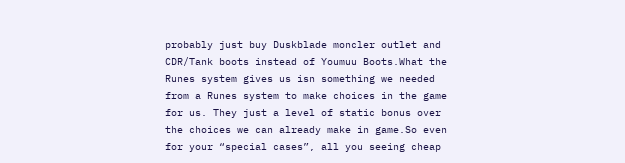probably just buy Duskblade moncler outlet and CDR/Tank boots instead of Youmuu Boots.What the Runes system gives us isn something we needed from a Runes system to make choices in the game for us. They just a level of static bonus over the choices we can already make in game.So even for your “special cases”, all you seeing cheap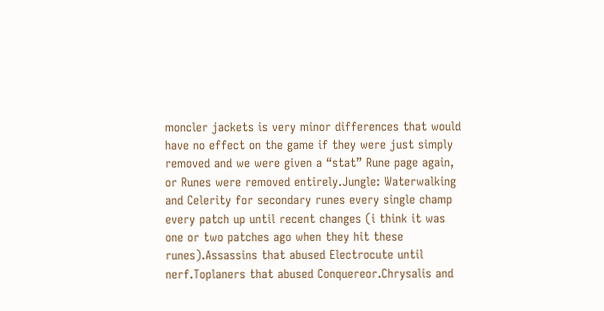moncler jackets is very minor differences that would have no effect on the game if they were just simply removed and we were given a “stat” Rune page again, or Runes were removed entirely.Jungle: Waterwalking and Celerity for secondary runes every single champ every patch up until recent changes (i think it was one or two patches ago when they hit these runes).Assassins that abused Electrocute until nerf.Toplaners that abused Conquereor.Chrysalis and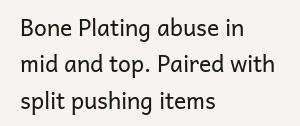Bone Plating abuse in mid and top. Paired with split pushing items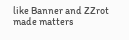like Banner and ZZrot made matters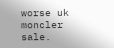worse uk moncler sale.